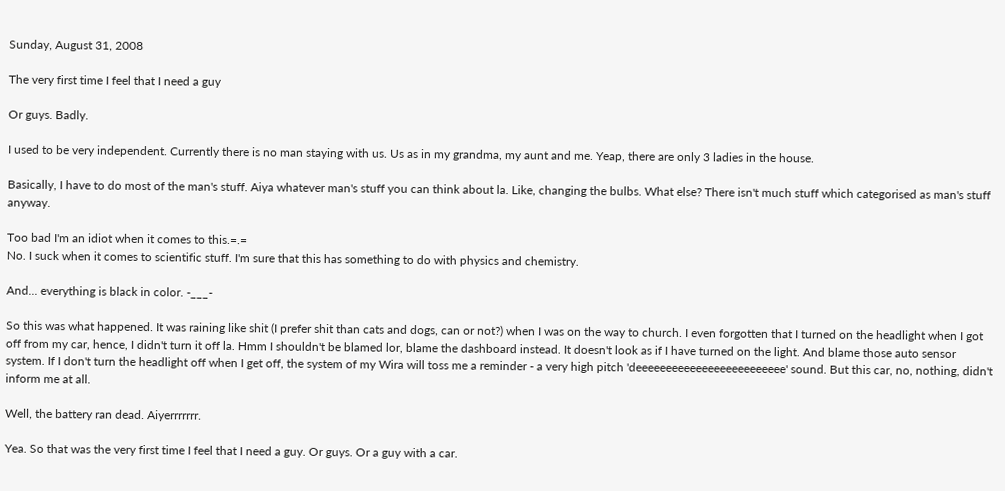Sunday, August 31, 2008

The very first time I feel that I need a guy

Or guys. Badly.

I used to be very independent. Currently there is no man staying with us. Us as in my grandma, my aunt and me. Yeap, there are only 3 ladies in the house.

Basically, I have to do most of the man's stuff. Aiya whatever man's stuff you can think about la. Like, changing the bulbs. What else? There isn't much stuff which categorised as man's stuff anyway.

Too bad I'm an idiot when it comes to this.=.=
No. I suck when it comes to scientific stuff. I'm sure that this has something to do with physics and chemistry.

And... everything is black in color. -___-

So this was what happened. It was raining like shit (I prefer shit than cats and dogs, can or not?) when I was on the way to church. I even forgotten that I turned on the headlight when I got off from my car, hence, I didn't turn it off la. Hmm I shouldn't be blamed lor, blame the dashboard instead. It doesn't look as if I have turned on the light. And blame those auto sensor system. If I don't turn the headlight off when I get off, the system of my Wira will toss me a reminder - a very high pitch 'deeeeeeeeeeeeeeeeeeeeeeeee' sound. But this car, no, nothing, didn't inform me at all.

Well, the battery ran dead. Aiyerrrrrrr.

Yea. So that was the very first time I feel that I need a guy. Or guys. Or a guy with a car.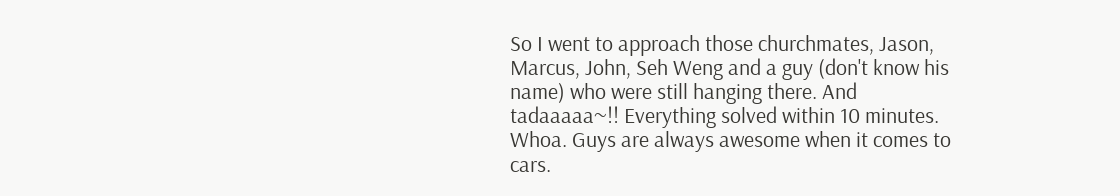So I went to approach those churchmates, Jason, Marcus, John, Seh Weng and a guy (don't know his name) who were still hanging there. And tadaaaaa~!! Everything solved within 10 minutes. Whoa. Guys are always awesome when it comes to cars.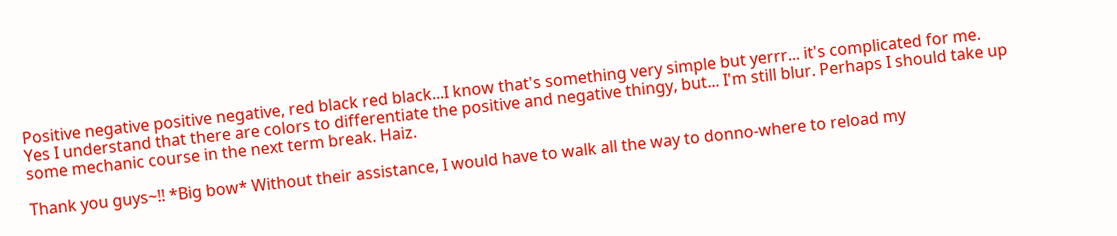Positive negative positive negative, red black red black...I know that's something very simple but yerrr... it's complicated for me. Yes I understand that there are colors to differentiate the positive and negative thingy, but... I'm still blur. Perhaps I should take up some mechanic course in the next term break. Haiz.

Thank you guys~!! *Big bow* Without their assistance, I would have to walk all the way to donno-where to reload my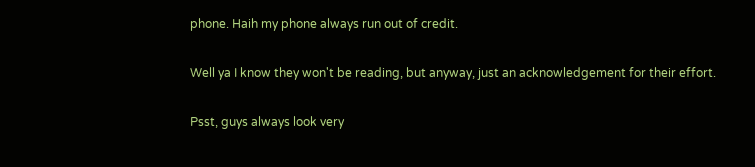phone. Haih my phone always run out of credit.

Well ya I know they won't be reading, but anyway, just an acknowledgement for their effort.

Psst, guys always look very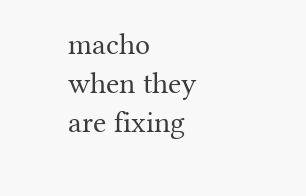macho when they are fixing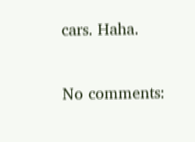cars. Haha.

No comments: